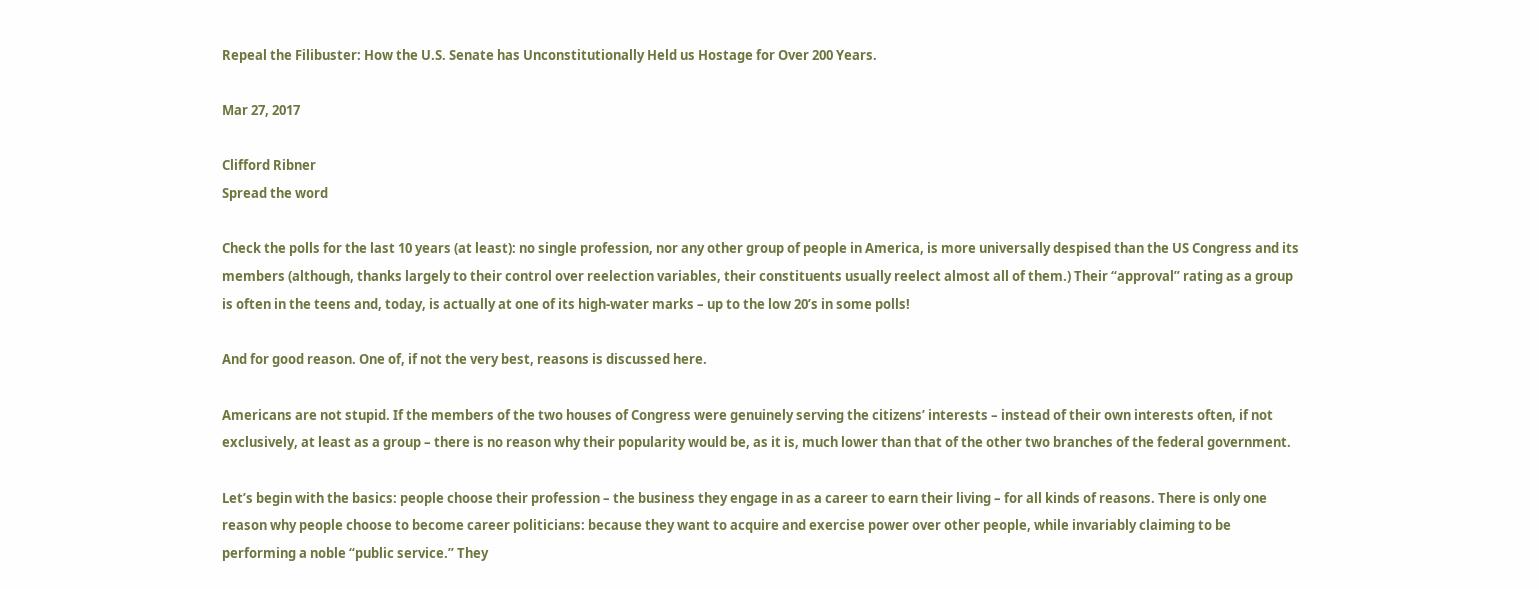Repeal the Filibuster: How the U.S. Senate has Unconstitutionally Held us Hostage for Over 200 Years.

Mar 27, 2017

Clifford Ribner
Spread the word

Check the polls for the last 10 years (at least): no single profession, nor any other group of people in America, is more universally despised than the US Congress and its members (although, thanks largely to their control over reelection variables, their constituents usually reelect almost all of them.) Their “approval” rating as a group is often in the teens and, today, is actually at one of its high-water marks – up to the low 20’s in some polls!

And for good reason. One of, if not the very best, reasons is discussed here.

Americans are not stupid. If the members of the two houses of Congress were genuinely serving the citizens’ interests – instead of their own interests often, if not exclusively, at least as a group – there is no reason why their popularity would be, as it is, much lower than that of the other two branches of the federal government.

Let’s begin with the basics: people choose their profession – the business they engage in as a career to earn their living – for all kinds of reasons. There is only one reason why people choose to become career politicians: because they want to acquire and exercise power over other people, while invariably claiming to be performing a noble “public service.” They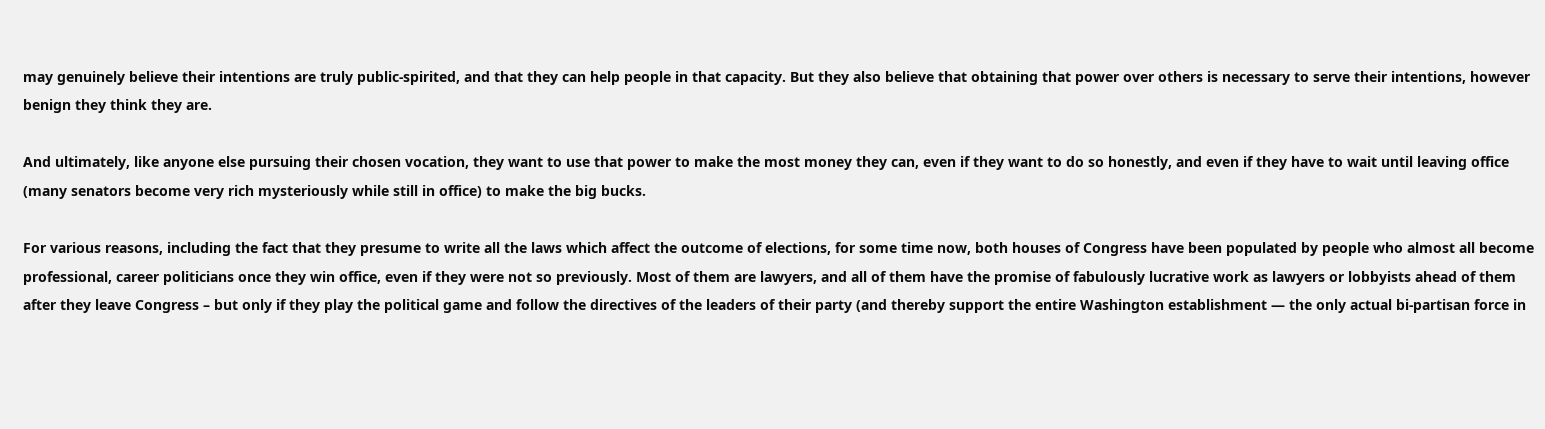may genuinely believe their intentions are truly public-spirited, and that they can help people in that capacity. But they also believe that obtaining that power over others is necessary to serve their intentions, however benign they think they are.

And ultimately, like anyone else pursuing their chosen vocation, they want to use that power to make the most money they can, even if they want to do so honestly, and even if they have to wait until leaving office (many senators become very rich mysteriously while still in office) to make the big bucks.

For various reasons, including the fact that they presume to write all the laws which affect the outcome of elections, for some time now, both houses of Congress have been populated by people who almost all become professional, career politicians once they win office, even if they were not so previously. Most of them are lawyers, and all of them have the promise of fabulously lucrative work as lawyers or lobbyists ahead of them after they leave Congress – but only if they play the political game and follow the directives of the leaders of their party (and thereby support the entire Washington establishment — the only actual bi-partisan force in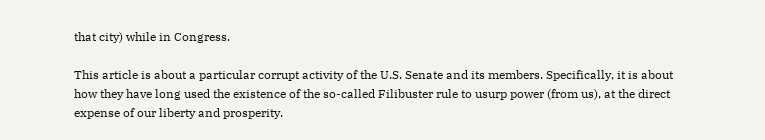that city) while in Congress.

This article is about a particular corrupt activity of the U.S. Senate and its members. Specifically, it is about how they have long used the existence of the so-called Filibuster rule to usurp power (from us), at the direct expense of our liberty and prosperity.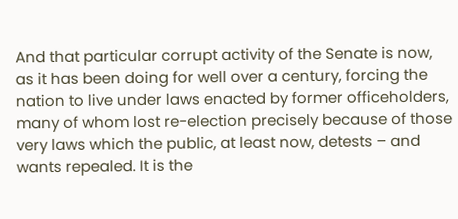And that particular corrupt activity of the Senate is now, as it has been doing for well over a century, forcing the nation to live under laws enacted by former officeholders, many of whom lost re-election precisely because of those very laws which the public, at least now, detests – and wants repealed. It is the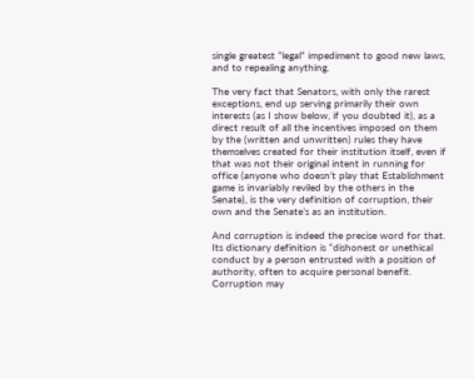single greatest “legal” impediment to good new laws, and to repealing anything.

The very fact that Senators, with only the rarest exceptions, end up serving primarily their own interests (as I show below, if you doubted it), as a direct result of all the incentives imposed on them by the (written and unwritten) rules they have themselves created for their institution itself, even if that was not their original intent in running for office (anyone who doesn’t play that Establishment game is invariably reviled by the others in the Senate), is the very definition of corruption, their own and the Senate’s as an institution.

And corruption is indeed the precise word for that. Its dictionary definition is “dishonest or unethical conduct by a person entrusted with a position of authority, often to acquire personal benefit. Corruption may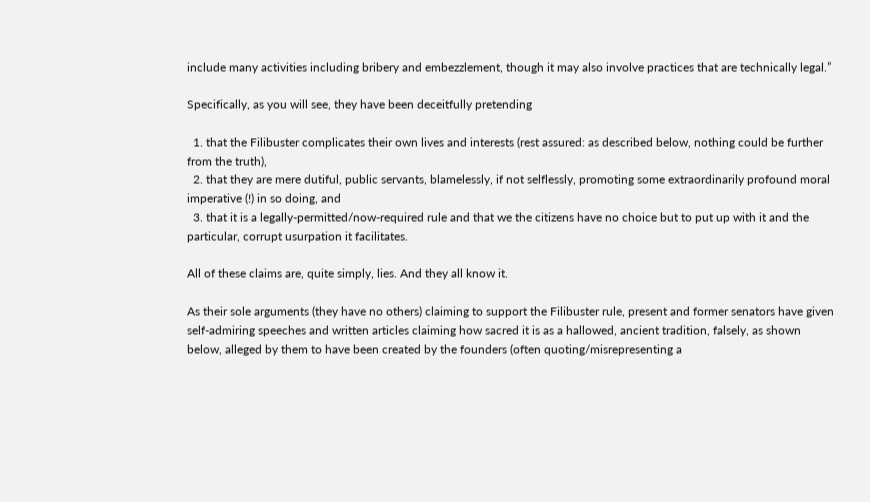include many activities including bribery and embezzlement, though it may also involve practices that are technically legal.”

Specifically, as you will see, they have been deceitfully pretending

  1. that the Filibuster complicates their own lives and interests (rest assured: as described below, nothing could be further from the truth),
  2. that they are mere dutiful, public servants, blamelessly, if not selflessly, promoting some extraordinarily profound moral imperative (!) in so doing, and
  3. that it is a legally-permitted/now-required rule and that we the citizens have no choice but to put up with it and the particular, corrupt usurpation it facilitates.

All of these claims are, quite simply, lies. And they all know it.

As their sole arguments (they have no others) claiming to support the Filibuster rule, present and former senators have given self-admiring speeches and written articles claiming how sacred it is as a hallowed, ancient tradition, falsely, as shown below, alleged by them to have been created by the founders (often quoting/misrepresenting a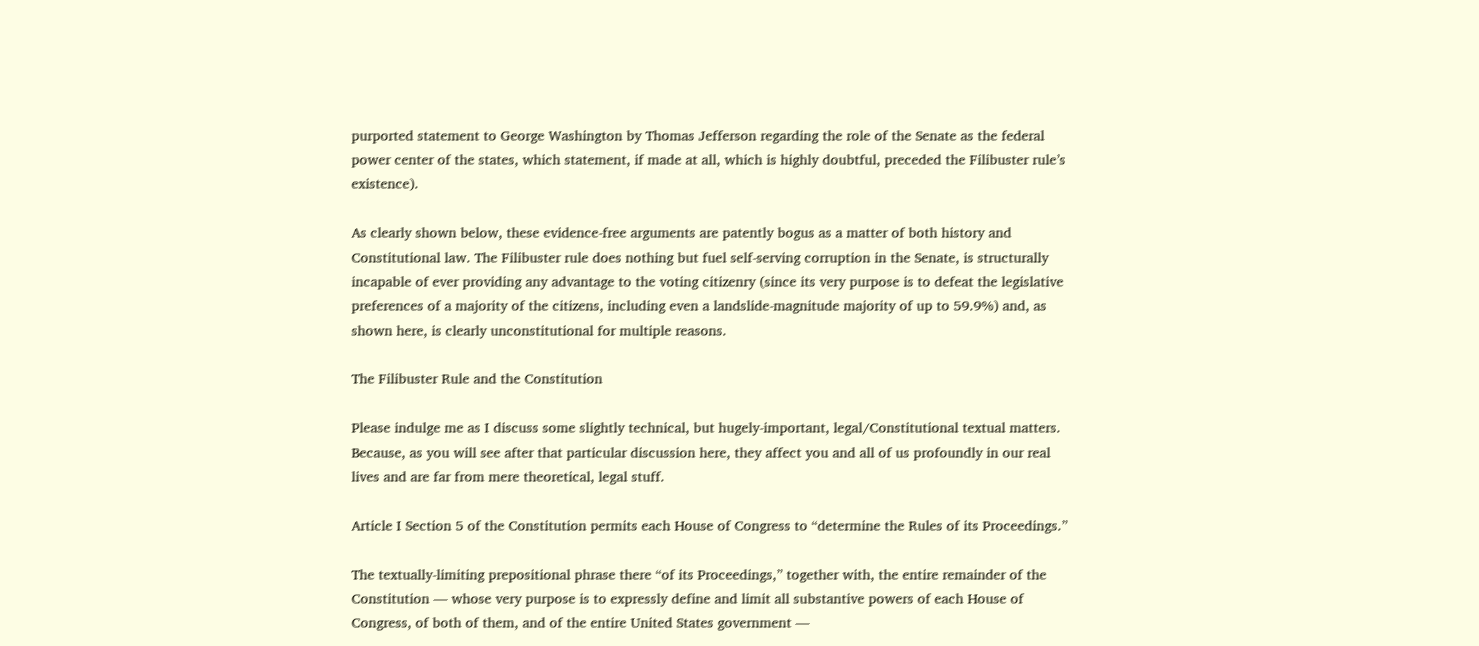purported statement to George Washington by Thomas Jefferson regarding the role of the Senate as the federal power center of the states, which statement, if made at all, which is highly doubtful, preceded the Filibuster rule’s existence).

As clearly shown below, these evidence-free arguments are patently bogus as a matter of both history and Constitutional law. The Filibuster rule does nothing but fuel self-serving corruption in the Senate, is structurally incapable of ever providing any advantage to the voting citizenry (since its very purpose is to defeat the legislative preferences of a majority of the citizens, including even a landslide-magnitude majority of up to 59.9%) and, as shown here, is clearly unconstitutional for multiple reasons.

The Filibuster Rule and the Constitution

Please indulge me as I discuss some slightly technical, but hugely-important, legal/Constitutional textual matters. Because, as you will see after that particular discussion here, they affect you and all of us profoundly in our real lives and are far from mere theoretical, legal stuff.

Article I Section 5 of the Constitution permits each House of Congress to “determine the Rules of its Proceedings.”

The textually-limiting prepositional phrase there “of its Proceedings,” together with, the entire remainder of the Constitution — whose very purpose is to expressly define and limit all substantive powers of each House of Congress, of both of them, and of the entire United States government —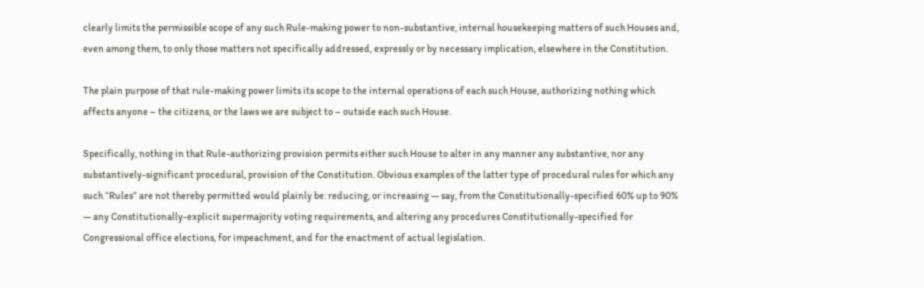clearly limits the permissible scope of any such Rule-making power to non-substantive, internal housekeeping matters of such Houses and, even among them, to only those matters not specifically addressed, expressly or by necessary implication, elsewhere in the Constitution.

The plain purpose of that rule-making power limits its scope to the internal operations of each such House, authorizing nothing which affects anyone – the citizens, or the laws we are subject to – outside each such House.

Specifically, nothing in that Rule-authorizing provision permits either such House to alter in any manner any substantive, nor any substantively-significant procedural, provision of the Constitution. Obvious examples of the latter type of procedural rules for which any such “Rules” are not thereby permitted would plainly be: reducing, or increasing — say, from the Constitutionally-specified 60% up to 90% — any Constitutionally-explicit supermajority voting requirements, and altering any procedures Constitutionally-specified for Congressional office elections, for impeachment, and for the enactment of actual legislation.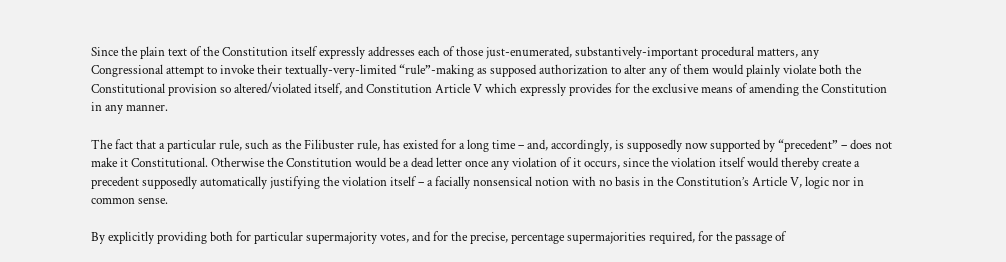Since the plain text of the Constitution itself expressly addresses each of those just-enumerated, substantively-important procedural matters, any Congressional attempt to invoke their textually-very-limited “rule”-making as supposed authorization to alter any of them would plainly violate both the Constitutional provision so altered/violated itself, and Constitution Article V which expressly provides for the exclusive means of amending the Constitution in any manner.

The fact that a particular rule, such as the Filibuster rule, has existed for a long time – and, accordingly, is supposedly now supported by “precedent” – does not make it Constitutional. Otherwise the Constitution would be a dead letter once any violation of it occurs, since the violation itself would thereby create a precedent supposedly automatically justifying the violation itself – a facially nonsensical notion with no basis in the Constitution’s Article V, logic nor in common sense.

By explicitly providing both for particular supermajority votes, and for the precise, percentage supermajorities required, for the passage of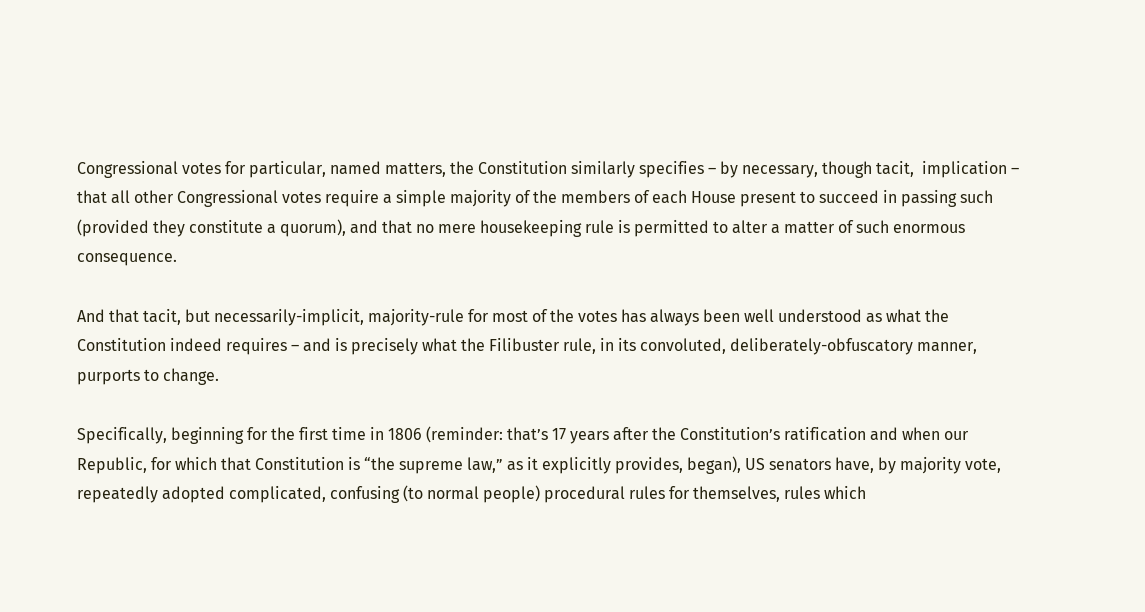Congressional votes for particular, named matters, the Constitution similarly specifies – by necessary, though tacit,  implication – that all other Congressional votes require a simple majority of the members of each House present to succeed in passing such (provided they constitute a quorum), and that no mere housekeeping rule is permitted to alter a matter of such enormous consequence.

And that tacit, but necessarily-implicit, majority-rule for most of the votes has always been well understood as what the Constitution indeed requires – and is precisely what the Filibuster rule, in its convoluted, deliberately-obfuscatory manner, purports to change.

Specifically, beginning for the first time in 1806 (reminder: that’s 17 years after the Constitution’s ratification and when our Republic, for which that Constitution is “the supreme law,” as it explicitly provides, began), US senators have, by majority vote, repeatedly adopted complicated, confusing (to normal people) procedural rules for themselves, rules which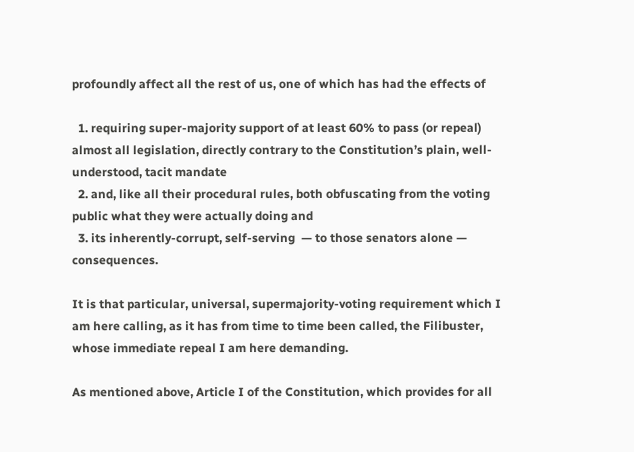profoundly affect all the rest of us, one of which has had the effects of

  1. requiring super-majority support of at least 60% to pass (or repeal) almost all legislation, directly contrary to the Constitution’s plain, well-understood, tacit mandate
  2. and, like all their procedural rules, both obfuscating from the voting public what they were actually doing and
  3. its inherently-corrupt, self-serving  — to those senators alone — consequences.

It is that particular, universal, supermajority-voting requirement which I am here calling, as it has from time to time been called, the Filibuster, whose immediate repeal I am here demanding.

As mentioned above, Article I of the Constitution, which provides for all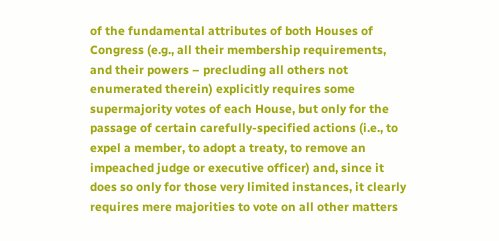of the fundamental attributes of both Houses of Congress (e.g., all their membership requirements, and their powers – precluding all others not enumerated therein) explicitly requires some supermajority votes of each House, but only for the passage of certain carefully-specified actions (i.e., to expel a member, to adopt a treaty, to remove an impeached judge or executive officer) and, since it does so only for those very limited instances, it clearly requires mere majorities to vote on all other matters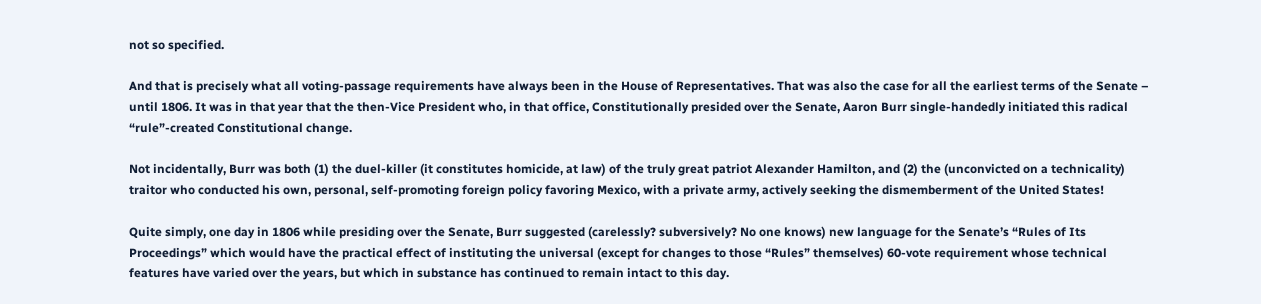not so specified.

And that is precisely what all voting-passage requirements have always been in the House of Representatives. That was also the case for all the earliest terms of the Senate – until 1806. It was in that year that the then-Vice President who, in that office, Constitutionally presided over the Senate, Aaron Burr single-handedly initiated this radical “rule”-created Constitutional change.

Not incidentally, Burr was both (1) the duel-killer (it constitutes homicide, at law) of the truly great patriot Alexander Hamilton, and (2) the (unconvicted on a technicality) traitor who conducted his own, personal, self-promoting foreign policy favoring Mexico, with a private army, actively seeking the dismemberment of the United States!

Quite simply, one day in 1806 while presiding over the Senate, Burr suggested (carelessly? subversively? No one knows) new language for the Senate’s “Rules of Its Proceedings” which would have the practical effect of instituting the universal (except for changes to those “Rules” themselves) 60-vote requirement whose technical features have varied over the years, but which in substance has continued to remain intact to this day.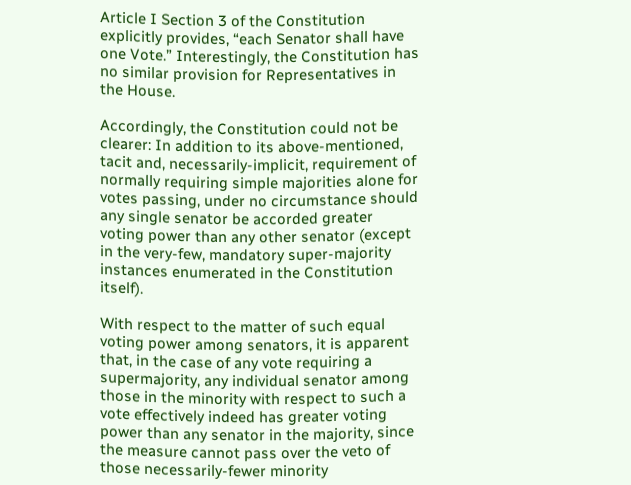Article I Section 3 of the Constitution explicitly provides, “each Senator shall have one Vote.” Interestingly, the Constitution has no similar provision for Representatives in the House.

Accordingly, the Constitution could not be clearer: In addition to its above-mentioned, tacit and, necessarily-implicit, requirement of normally requiring simple majorities alone for votes passing, under no circumstance should any single senator be accorded greater voting power than any other senator (except in the very-few, mandatory super-majority instances enumerated in the Constitution itself).

With respect to the matter of such equal voting power among senators, it is apparent  that, in the case of any vote requiring a supermajority, any individual senator among those in the minority with respect to such a vote effectively indeed has greater voting power than any senator in the majority, since the measure cannot pass over the veto of those necessarily-fewer minority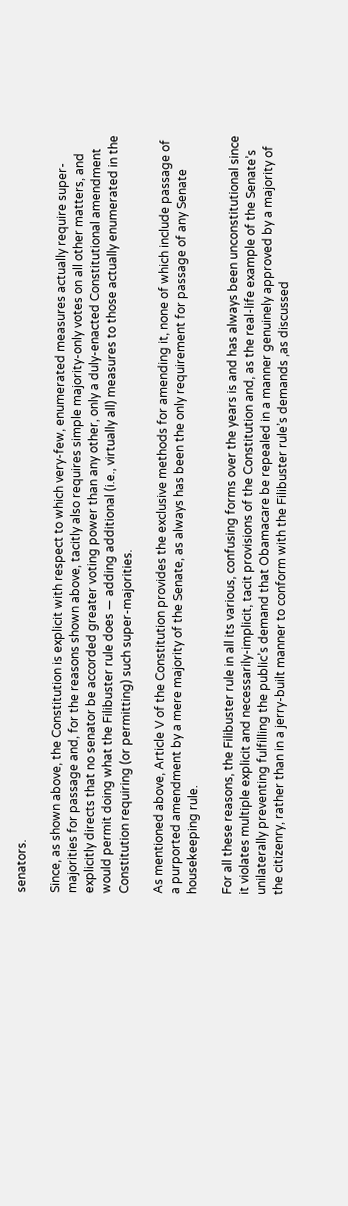senators.

Since, as shown above, the Constitution is explicit with respect to which very-few, enumerated measures actually require super-majorities for passage and, for the reasons shown above, tacitly also requires simple majority-only votes on all other matters, and explicitly directs that no senator be accorded greater voting power than any other, only a duly-enacted Constitutional amendment would permit doing what the Filibuster rule does — adding additional (i.e., virtually all) measures to those actually enumerated in the Constitution requiring (or permitting) such super-majorities.

As mentioned above, Article V of the Constitution provides the exclusive methods for amending it, none of which include passage of a purported amendment by a mere majority of the Senate, as always has been the only requirement for passage of any Senate housekeeping rule.

For all these reasons, the Filibuster rule in all its various, confusing forms over the years is and has always been unconstitutional since it violates multiple explicit and necessarily-implicit, tacit provisions of the Constitution and, as the real-life example of the Senate’s unilaterally preventing fulfilling the public’s demand that Obamacare be repealed in a manner genuinely approved by a majority of the citizenry, rather than in a jerry-built manner to conform with the Filibuster rule’s demands ,as discussed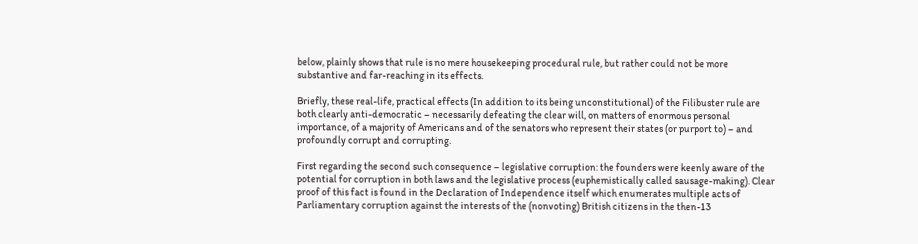below, plainly shows that rule is no mere housekeeping procedural rule, but rather could not be more substantive and far-reaching in its effects.

Briefly, these real-life, practical effects (In addition to its being unconstitutional) of the Filibuster rule are both clearly anti-democratic – necessarily defeating the clear will, on matters of enormous personal importance, of a majority of Americans and of the senators who represent their states (or purport to) – and profoundly corrupt and corrupting.

First regarding the second such consequence – legislative corruption: the founders were keenly aware of the potential for corruption in both laws and the legislative process (euphemistically called sausage-making). Clear proof of this fact is found in the Declaration of Independence itself which enumerates multiple acts of Parliamentary corruption against the interests of the (nonvoting) British citizens in the then-13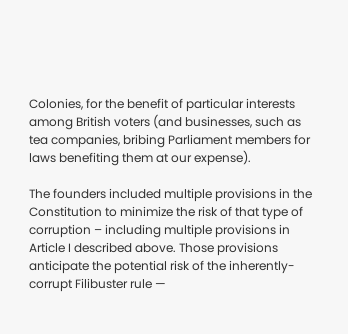Colonies, for the benefit of particular interests among British voters (and businesses, such as tea companies, bribing Parliament members for laws benefiting them at our expense).

The founders included multiple provisions in the Constitution to minimize the risk of that type of corruption – including multiple provisions in Article I described above. Those provisions anticipate the potential risk of the inherently-corrupt Filibuster rule —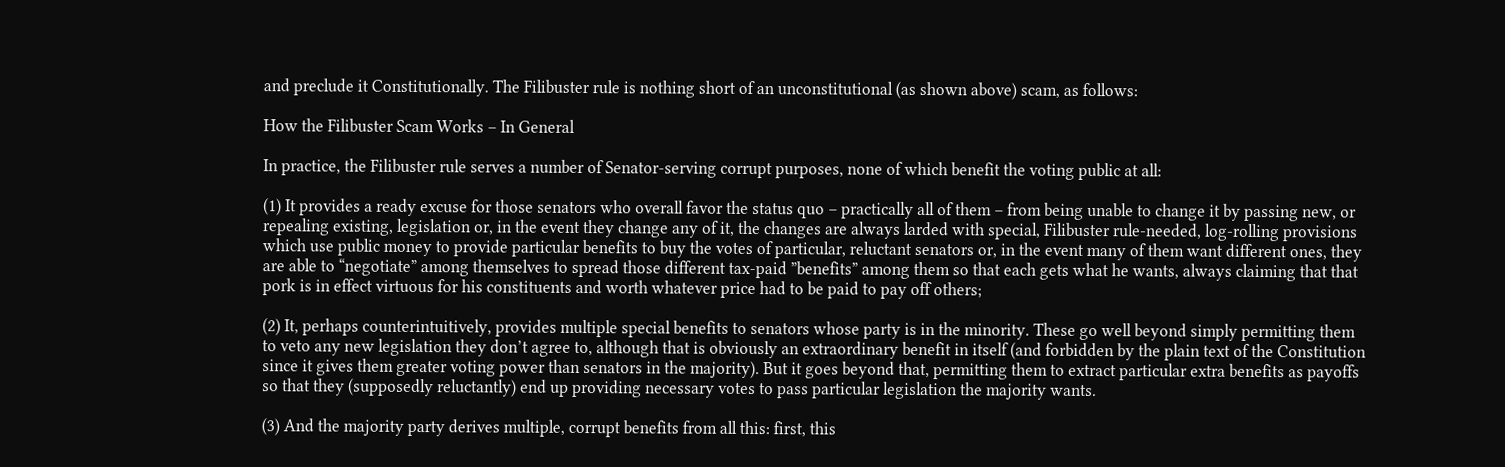and preclude it Constitutionally. The Filibuster rule is nothing short of an unconstitutional (as shown above) scam, as follows:

How the Filibuster Scam Works – In General

In practice, the Filibuster rule serves a number of Senator-serving corrupt purposes, none of which benefit the voting public at all:

(1) It provides a ready excuse for those senators who overall favor the status quo – practically all of them – from being unable to change it by passing new, or repealing existing, legislation or, in the event they change any of it, the changes are always larded with special, Filibuster rule-needed, log-rolling provisions which use public money to provide particular benefits to buy the votes of particular, reluctant senators or, in the event many of them want different ones, they are able to “negotiate” among themselves to spread those different tax-paid ”benefits” among them so that each gets what he wants, always claiming that that pork is in effect virtuous for his constituents and worth whatever price had to be paid to pay off others;

(2) It, perhaps counterintuitively, provides multiple special benefits to senators whose party is in the minority. These go well beyond simply permitting them to veto any new legislation they don’t agree to, although that is obviously an extraordinary benefit in itself (and forbidden by the plain text of the Constitution since it gives them greater voting power than senators in the majority). But it goes beyond that, permitting them to extract particular extra benefits as payoffs so that they (supposedly reluctantly) end up providing necessary votes to pass particular legislation the majority wants.

(3) And the majority party derives multiple, corrupt benefits from all this: first, this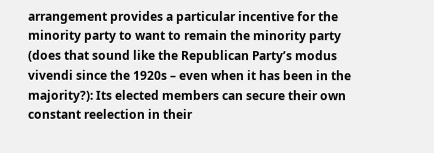arrangement provides a particular incentive for the minority party to want to remain the minority party (does that sound like the Republican Party’s modus vivendi since the 1920s – even when it has been in the majority?): Its elected members can secure their own constant reelection in their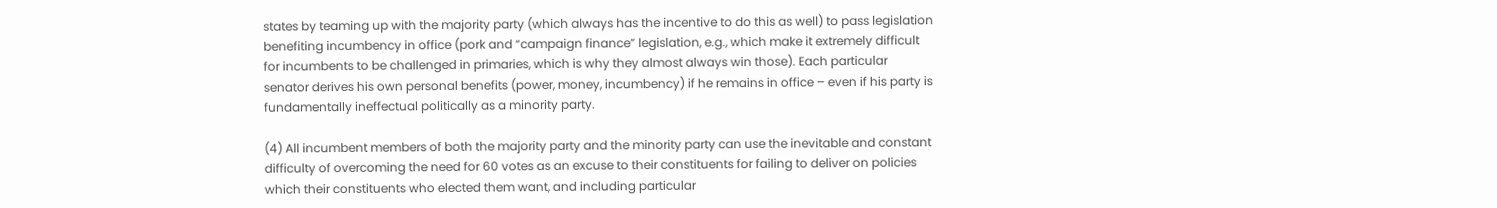states by teaming up with the majority party (which always has the incentive to do this as well) to pass legislation benefiting incumbency in office (pork and “campaign finance” legislation, e.g., which make it extremely difficult for incumbents to be challenged in primaries, which is why they almost always win those). Each particular senator derives his own personal benefits (power, money, incumbency) if he remains in office – even if his party is fundamentally ineffectual politically as a minority party.

(4) All incumbent members of both the majority party and the minority party can use the inevitable and constant difficulty of overcoming the need for 60 votes as an excuse to their constituents for failing to deliver on policies which their constituents who elected them want, and including particular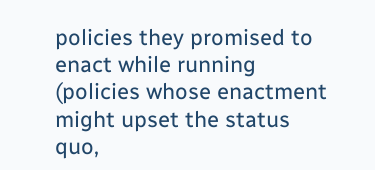policies they promised to enact while running (policies whose enactment might upset the status quo,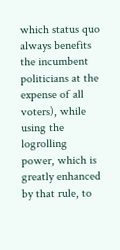which status quo always benefits the incumbent politicians at the expense of all voters), while using the logrolling power, which is greatly enhanced by that rule, to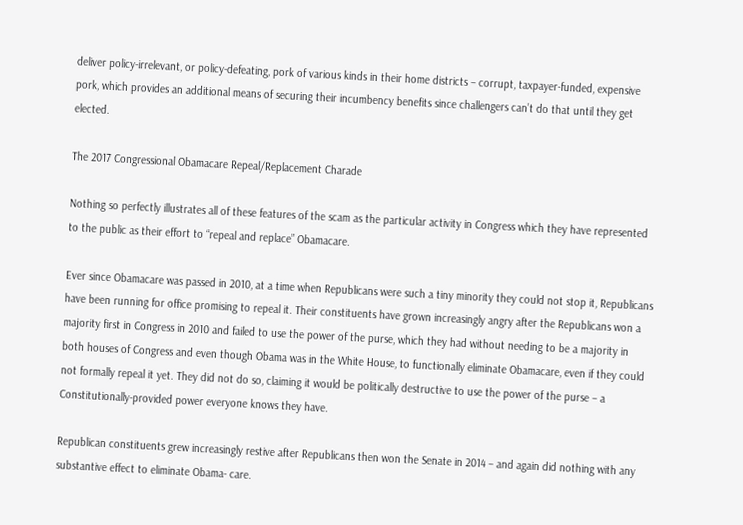deliver policy-irrelevant, or policy-defeating, pork of various kinds in their home districts – corrupt, taxpayer-funded, expensive pork, which provides an additional means of securing their incumbency benefits since challengers can’t do that until they get elected.

The 2017 Congressional Obamacare Repeal/Replacement Charade

Nothing so perfectly illustrates all of these features of the scam as the particular activity in Congress which they have represented to the public as their effort to “repeal and replace” Obamacare.

Ever since Obamacare was passed in 2010, at a time when Republicans were such a tiny minority they could not stop it, Republicans have been running for office promising to repeal it. Their constituents have grown increasingly angry after the Republicans won a majority first in Congress in 2010 and failed to use the power of the purse, which they had without needing to be a majority in both houses of Congress and even though Obama was in the White House, to functionally eliminate Obamacare, even if they could not formally repeal it yet. They did not do so, claiming it would be politically destructive to use the power of the purse – a Constitutionally-provided power everyone knows they have.

Republican constituents grew increasingly restive after Republicans then won the Senate in 2014 – and again did nothing with any substantive effect to eliminate Obama- care.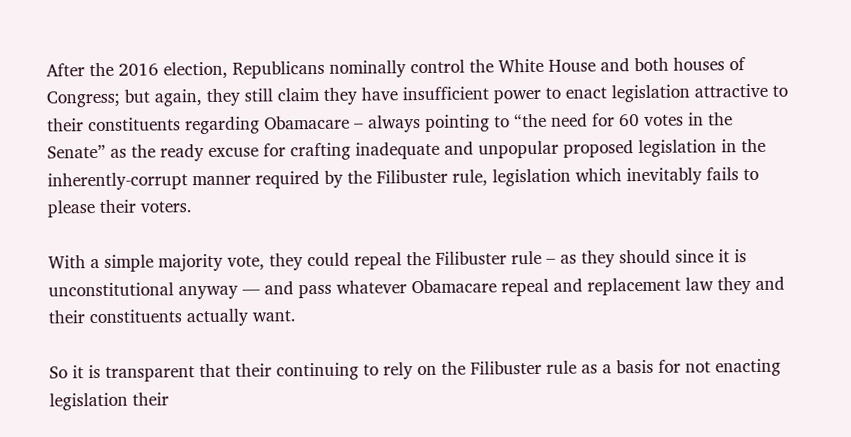After the 2016 election, Republicans nominally control the White House and both houses of Congress; but again, they still claim they have insufficient power to enact legislation attractive to their constituents regarding Obamacare – always pointing to “the need for 60 votes in the Senate” as the ready excuse for crafting inadequate and unpopular proposed legislation in the inherently-corrupt manner required by the Filibuster rule, legislation which inevitably fails to please their voters.

With a simple majority vote, they could repeal the Filibuster rule – as they should since it is unconstitutional anyway — and pass whatever Obamacare repeal and replacement law they and their constituents actually want.

So it is transparent that their continuing to rely on the Filibuster rule as a basis for not enacting legislation their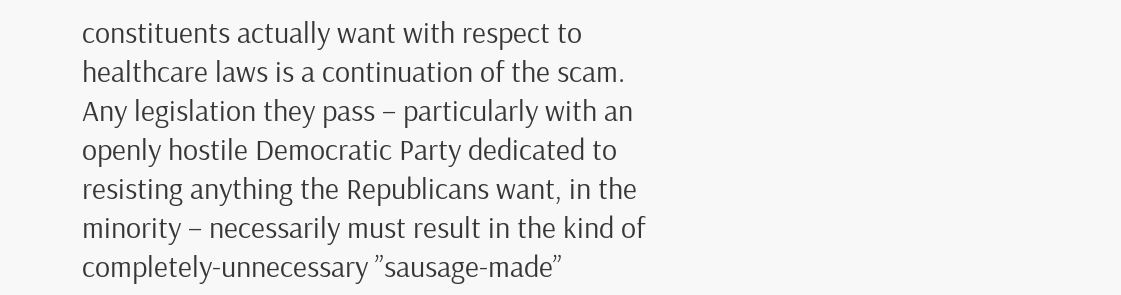constituents actually want with respect to healthcare laws is a continuation of the scam. Any legislation they pass – particularly with an openly hostile Democratic Party dedicated to resisting anything the Republicans want, in the minority – necessarily must result in the kind of completely-unnecessary ”sausage-made”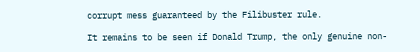corrupt mess guaranteed by the Filibuster rule.

It remains to be seen if Donald Trump, the only genuine non-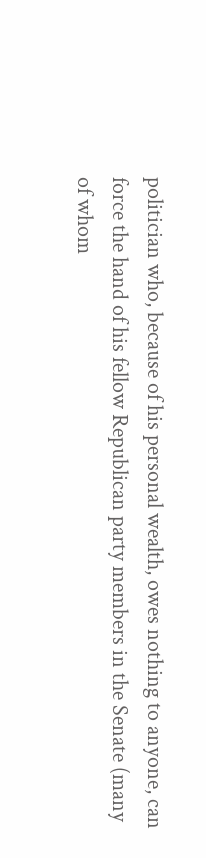politician who, because of his personal wealth, owes nothing to anyone, can force the hand of his fellow Republican party members in the Senate (many of whom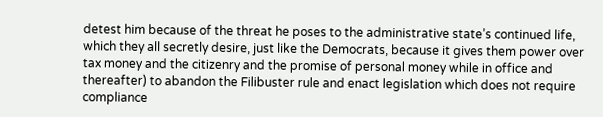detest him because of the threat he poses to the administrative state’s continued life, which they all secretly desire, just like the Democrats, because it gives them power over tax money and the citizenry and the promise of personal money while in office and thereafter) to abandon the Filibuster rule and enact legislation which does not require compliance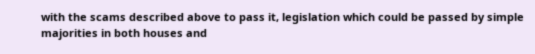with the scams described above to pass it, legislation which could be passed by simple majorities in both houses and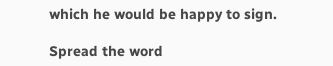which he would be happy to sign.

Spread the word